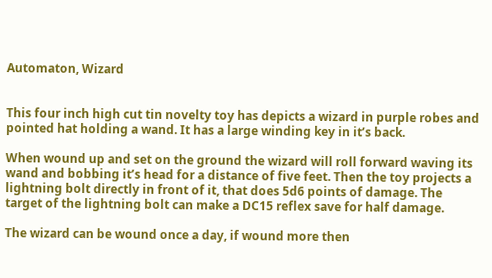Automaton, Wizard


This four inch high cut tin novelty toy has depicts a wizard in purple robes and pointed hat holding a wand. It has a large winding key in it’s back.

When wound up and set on the ground the wizard will roll forward waving its wand and bobbing it’s head for a distance of five feet. Then the toy projects a lightning bolt directly in front of it, that does 5d6 points of damage. The target of the lightning bolt can make a DC15 reflex save for half damage.

The wizard can be wound once a day, if wound more then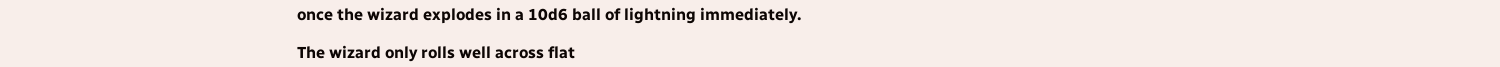once the wizard explodes in a 10d6 ball of lightning immediately.

The wizard only rolls well across flat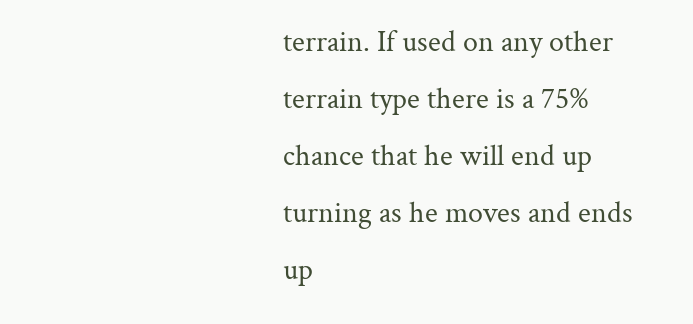terrain. If used on any other terrain type there is a 75% chance that he will end up turning as he moves and ends up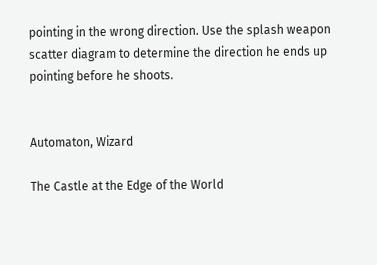pointing in the wrong direction. Use the splash weapon scatter diagram to determine the direction he ends up pointing before he shoots.


Automaton, Wizard

The Castle at the Edge of the World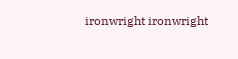ironwright ironwright